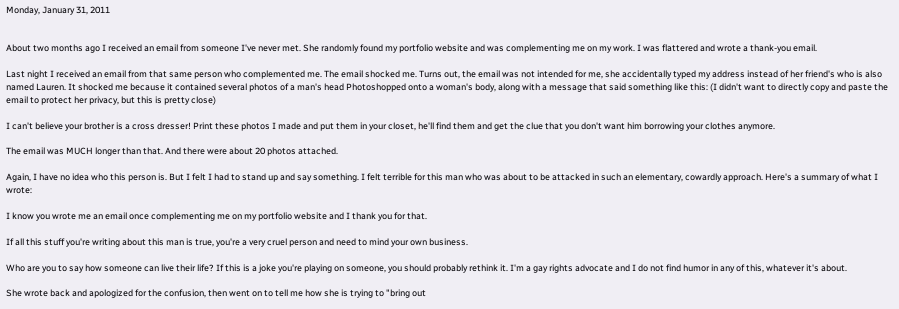Monday, January 31, 2011


About two months ago I received an email from someone I've never met. She randomly found my portfolio website and was complementing me on my work. I was flattered and wrote a thank-you email.

Last night I received an email from that same person who complemented me. The email shocked me. Turns out, the email was not intended for me, she accidentally typed my address instead of her friend's who is also named Lauren. It shocked me because it contained several photos of a man's head Photoshopped onto a woman's body, along with a message that said something like this: (I didn't want to directly copy and paste the email to protect her privacy, but this is pretty close)

I can't believe your brother is a cross dresser! Print these photos I made and put them in your closet, he'll find them and get the clue that you don't want him borrowing your clothes anymore.

The email was MUCH longer than that. And there were about 20 photos attached.

Again, I have no idea who this person is. But I felt I had to stand up and say something. I felt terrible for this man who was about to be attacked in such an elementary, cowardly approach. Here's a summary of what I wrote:

I know you wrote me an email once complementing me on my portfolio website and I thank you for that.

If all this stuff you're writing about this man is true, you're a very cruel person and need to mind your own business.

Who are you to say how someone can live their life? If this is a joke you're playing on someone, you should probably rethink it. I'm a gay rights advocate and I do not find humor in any of this, whatever it's about.

She wrote back and apologized for the confusion, then went on to tell me how she is trying to "bring out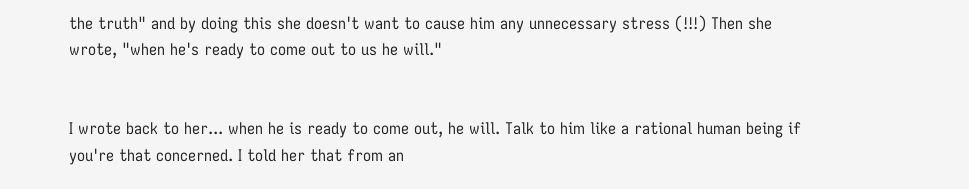the truth" and by doing this she doesn't want to cause him any unnecessary stress (!!!) Then she wrote, "when he's ready to come out to us he will."


I wrote back to her... when he is ready to come out, he will. Talk to him like a rational human being if you're that concerned. I told her that from an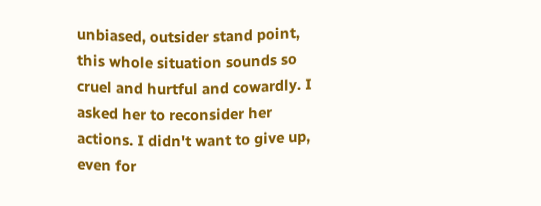unbiased, outsider stand point, this whole situation sounds so cruel and hurtful and cowardly. I asked her to reconsider her actions. I didn't want to give up, even for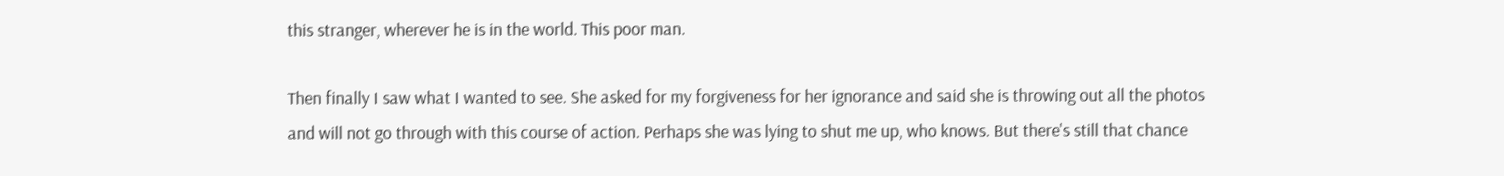this stranger, wherever he is in the world. This poor man.

Then finally I saw what I wanted to see. She asked for my forgiveness for her ignorance and said she is throwing out all the photos and will not go through with this course of action. Perhaps she was lying to shut me up, who knows. But there's still that chance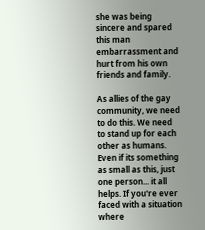she was being sincere and spared this man embarrassment and hurt from his own friends and family.

As allies of the gay community, we need to do this. We need to stand up for each other as humans. Even if its something as small as this, just one person... it all helps. If you're ever faced with a situation where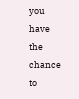you have the chance to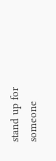stand up for someone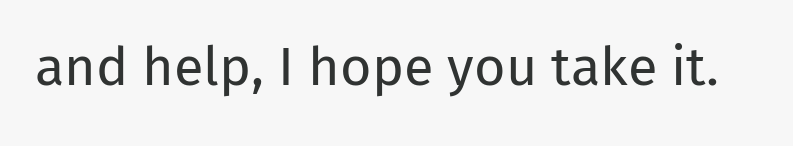and help, I hope you take it.